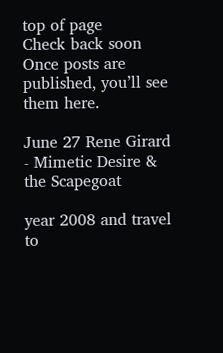top of page
Check back soon
Once posts are published, you’ll see them here.

June 27 Rene Girard - Mimetic Desire & the Scapegoat

year 2008 and travel to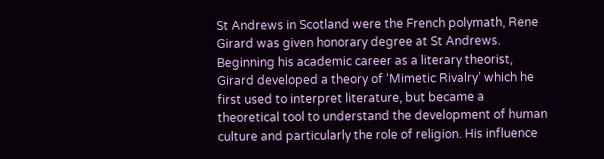St Andrews in Scotland were the French polymath, Rene Girard was given honorary degree at St Andrews. Beginning his academic career as a literary theorist, Girard developed a theory of ‘Mimetic Rivalry’ which he first used to interpret literature, but became a theoretical tool to understand the development of human culture and particularly the role of religion. His influence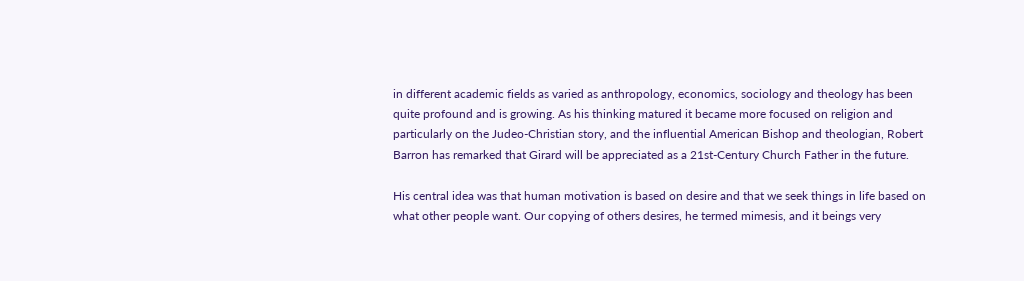in different academic fields as varied as anthropology, economics, sociology and theology has been quite profound and is growing. As his thinking matured it became more focused on religion and particularly on the Judeo-Christian story, and the influential American Bishop and theologian, Robert Barron has remarked that Girard will be appreciated as a 21st-Century Church Father in the future.

His central idea was that human motivation is based on desire and that we seek things in life based on what other people want. Our copying of others desires, he termed mimesis, and it beings very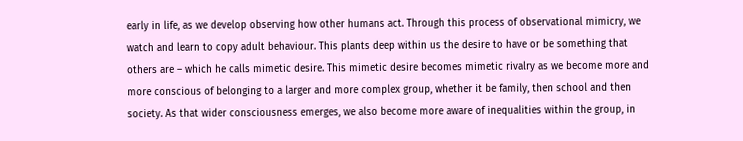early in life, as we develop observing how other humans act. Through this process of observational mimicry, we watch and learn to copy adult behaviour. This plants deep within us the desire to have or be something that others are – which he calls mimetic desire. This mimetic desire becomes mimetic rivalry as we become more and more conscious of belonging to a larger and more complex group, whether it be family, then school and then society. As that wider consciousness emerges, we also become more aware of inequalities within the group, in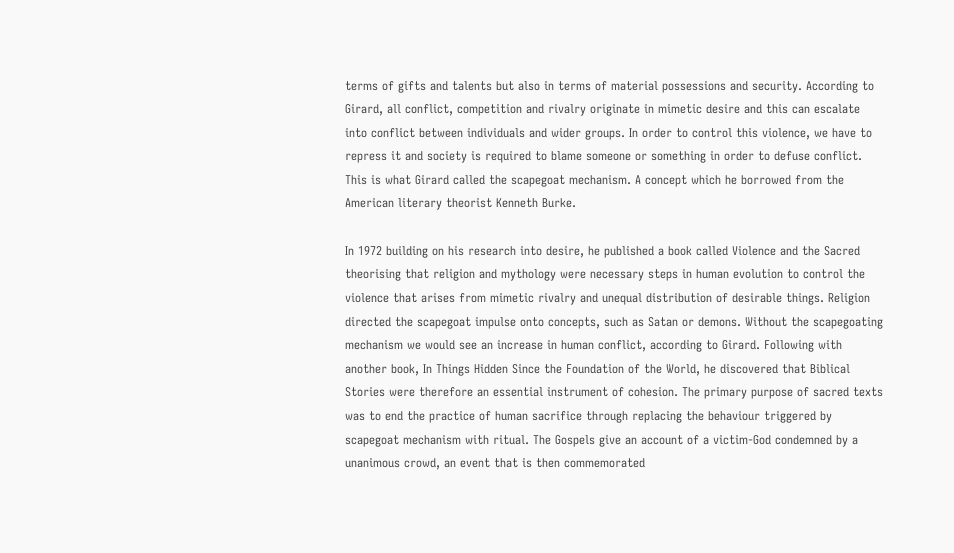terms of gifts and talents but also in terms of material possessions and security. According to Girard, all conflict, competition and rivalry originate in mimetic desire and this can escalate into conflict between individuals and wider groups. In order to control this violence, we have to repress it and society is required to blame someone or something in order to defuse conflict. This is what Girard called the scapegoat mechanism. A concept which he borrowed from the American literary theorist Kenneth Burke.

In 1972 building on his research into desire, he published a book called Violence and the Sacred theorising that religion and mythology were necessary steps in human evolution to control the violence that arises from mimetic rivalry and unequal distribution of desirable things. Religion directed the scapegoat impulse onto concepts, such as Satan or demons. Without the scapegoating mechanism we would see an increase in human conflict, according to Girard. Following with another book, In Things Hidden Since the Foundation of the World, he discovered that Biblical Stories were therefore an essential instrument of cohesion. The primary purpose of sacred texts was to end the practice of human sacrifice through replacing the behaviour triggered by scapegoat mechanism with ritual. The Gospels give an account of a victim-God condemned by a unanimous crowd, an event that is then commemorated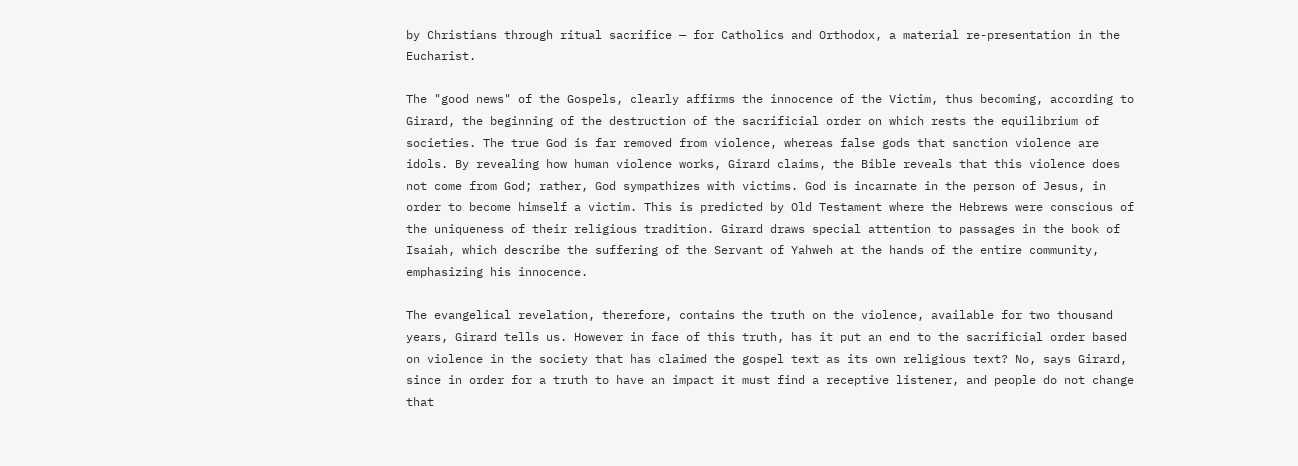by Christians through ritual sacrifice — for Catholics and Orthodox, a material re-presentation in the Eucharist.

The "good news" of the Gospels, clearly affirms the innocence of the Victim, thus becoming, according to Girard, the beginning of the destruction of the sacrificial order on which rests the equilibrium of societies. The true God is far removed from violence, whereas false gods that sanction violence are idols. By revealing how human violence works, Girard claims, the Bible reveals that this violence does not come from God; rather, God sympathizes with victims. God is incarnate in the person of Jesus, in order to become himself a victim. This is predicted by Old Testament where the Hebrews were conscious of the uniqueness of their religious tradition. Girard draws special attention to passages in the book of Isaiah, which describe the suffering of the Servant of Yahweh at the hands of the entire community, emphasizing his innocence.

The evangelical revelation, therefore, contains the truth on the violence, available for two thousand years, Girard tells us. However in face of this truth, has it put an end to the sacrificial order based on violence in the society that has claimed the gospel text as its own religious text? No, says Girard, since in order for a truth to have an impact it must find a receptive listener, and people do not change that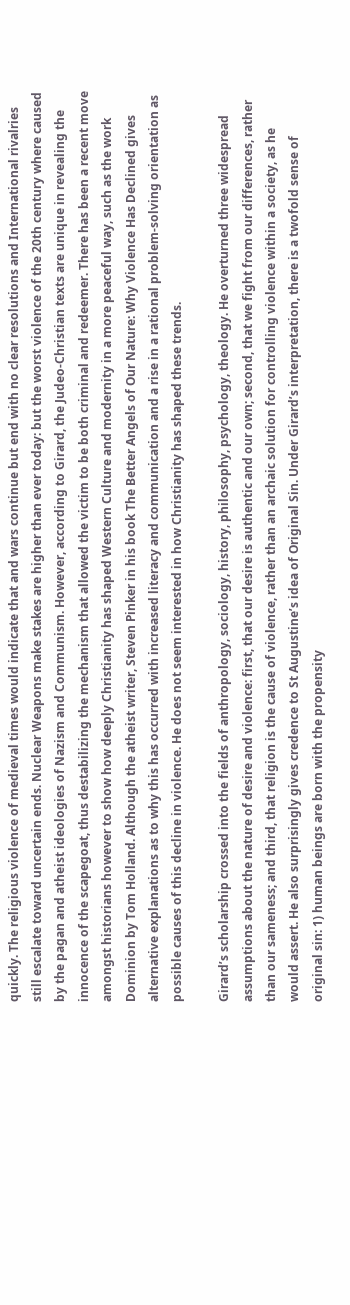quickly. The religious violence of medieval times would indicate that and wars continue but end with no clear resolutions and International rivalries still escalate toward uncertain ends. Nuclear Weapons make stakes are higher than ever today: but the worst violence of the 20th century where caused by the pagan and atheist ideologies of Nazism and Communism. However, according to Girard, the Judeo-Christian texts are unique in revealing the innocence of the scapegoat, thus destabilizing the mechanism that allowed the victim to be both criminal and redeemer. There has been a recent move amongst historians however to show how deeply Christianity has shaped Western Culture and modernity in a more peaceful way, such as the work Dominion by Tom Holland. Although the atheist writer, Steven Pinker in his book The Better Angels of Our Nature: Why Violence Has Declined gives alternative explanations as to why this has occurred with increased literacy and communication and a rise in a rational problem-solving orientation as possible causes of this decline in violence. He does not seem interested in how Christianity has shaped these trends.

Girard’s scholarship crossed into the fields of anthropology, sociology, history, philosophy, psychology, theology. He overturned three widespread assumptions about the nature of desire and violence: first, that our desire is authentic and our own; second, that we fight from our differences, rather than our sameness; and third, that religion is the cause of violence, rather than an archaic solution for controlling violence within a society, as he would assert. He also surprisingly gives credence to St Augustine’s idea of Original Sin. Under Girard’s interpretation, there is a twofold sense of original sin: 1) human beings are born with the propensity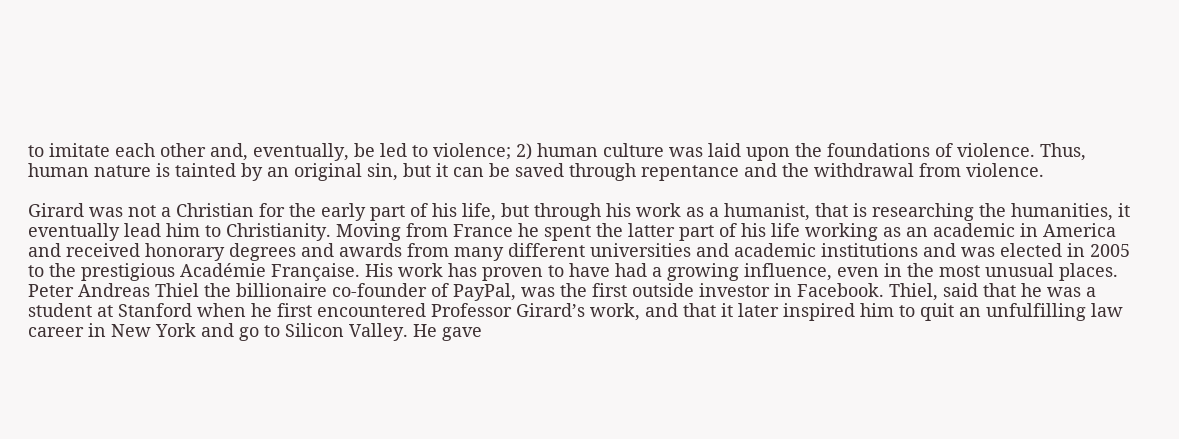to imitate each other and, eventually, be led to violence; 2) human culture was laid upon the foundations of violence. Thus, human nature is tainted by an original sin, but it can be saved through repentance and the withdrawal from violence.

Girard was not a Christian for the early part of his life, but through his work as a humanist, that is researching the humanities, it eventually lead him to Christianity. Moving from France he spent the latter part of his life working as an academic in America and received honorary degrees and awards from many different universities and academic institutions and was elected in 2005 to the prestigious Académie Française. His work has proven to have had a growing influence, even in the most unusual places. Peter Andreas Thiel the billionaire co-founder of PayPal, was the first outside investor in Facebook. Thiel, said that he was a student at Stanford when he first encountered Professor Girard’s work, and that it later inspired him to quit an unfulfilling law career in New York and go to Silicon Valley. He gave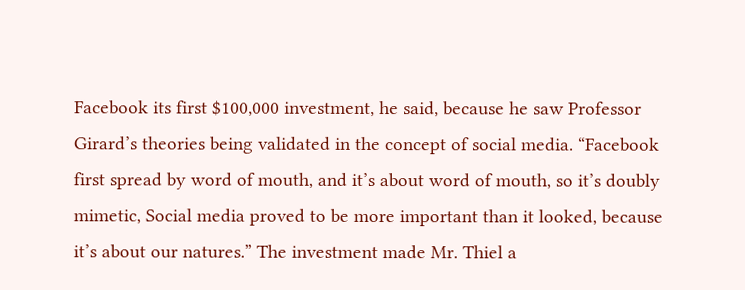Facebook its first $100,000 investment, he said, because he saw Professor Girard’s theories being validated in the concept of social media. “Facebook first spread by word of mouth, and it’s about word of mouth, so it’s doubly mimetic, Social media proved to be more important than it looked, because it’s about our natures.” The investment made Mr. Thiel a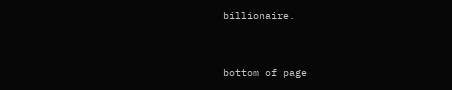billionaire.


bottom of page